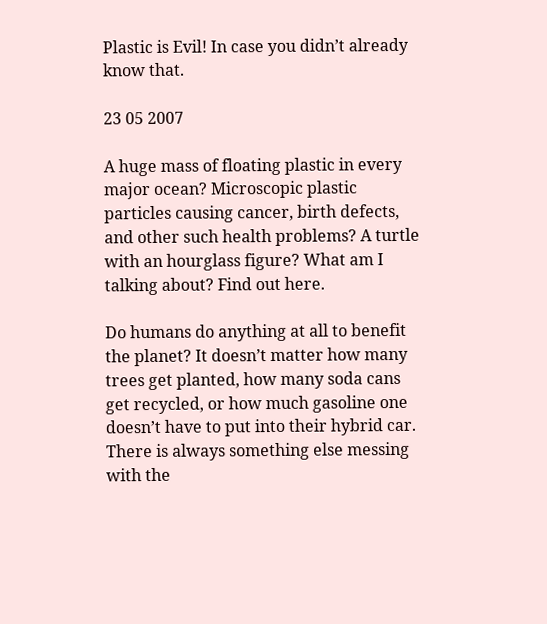Plastic is Evil! In case you didn’t already know that.

23 05 2007

A huge mass of floating plastic in every major ocean? Microscopic plastic particles causing cancer, birth defects, and other such health problems? A turtle with an hourglass figure? What am I talking about? Find out here.

Do humans do anything at all to benefit the planet? It doesn’t matter how many trees get planted, how many soda cans get recycled, or how much gasoline one doesn’t have to put into their hybrid car. There is always something else messing with the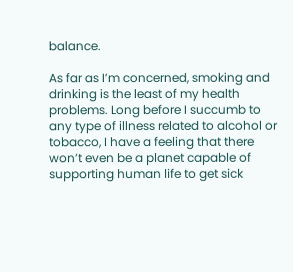balance.

As far as I’m concerned, smoking and drinking is the least of my health problems. Long before I succumb to any type of illness related to alcohol or tobacco, I have a feeling that there won’t even be a planet capable of supporting human life to get sick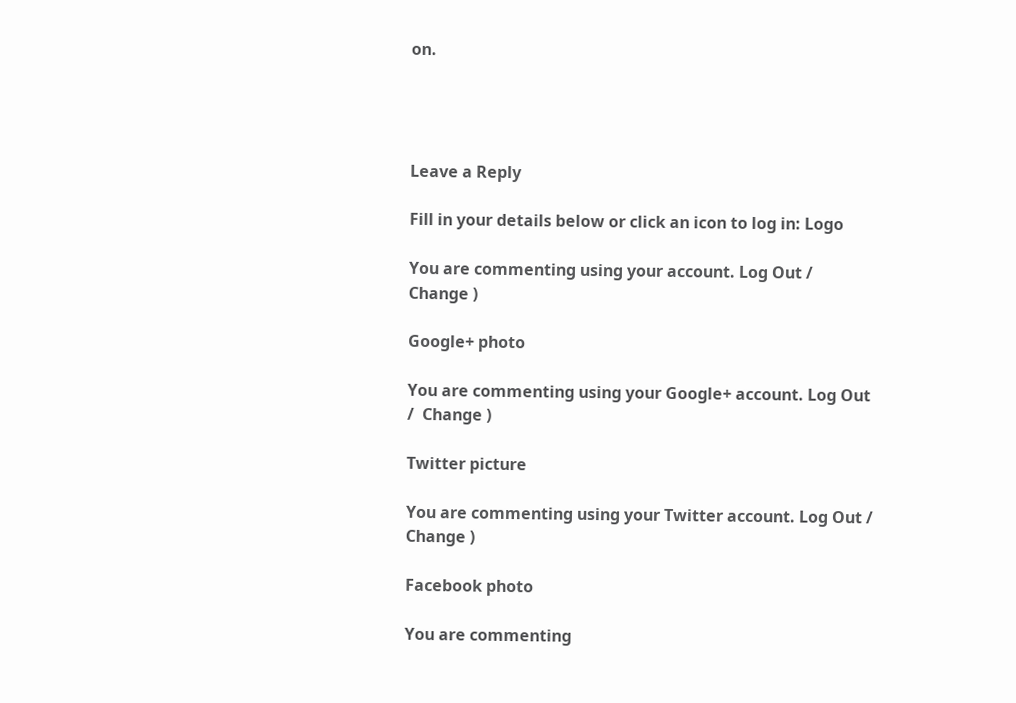on.




Leave a Reply

Fill in your details below or click an icon to log in: Logo

You are commenting using your account. Log Out /  Change )

Google+ photo

You are commenting using your Google+ account. Log Out /  Change )

Twitter picture

You are commenting using your Twitter account. Log Out /  Change )

Facebook photo

You are commenting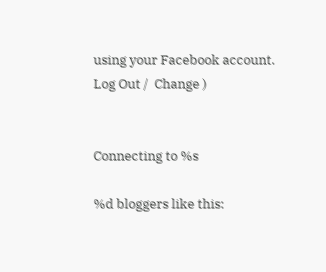using your Facebook account. Log Out /  Change )


Connecting to %s

%d bloggers like this: